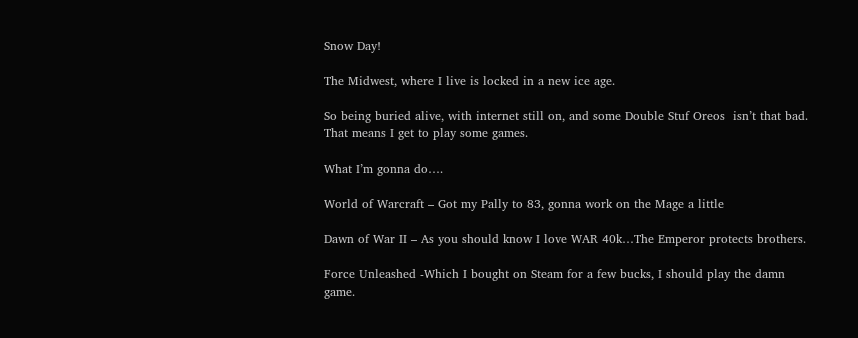Snow Day!

The Midwest, where I live is locked in a new ice age.

So being buried alive, with internet still on, and some Double Stuf Oreos  isn’t that bad. That means I get to play some games.

What I’m gonna do….

World of Warcraft – Got my Pally to 83, gonna work on the Mage a little

Dawn of War II – As you should know I love WAR 40k…The Emperor protects brothers.

Force Unleashed -Which I bought on Steam for a few bucks, I should play the damn game.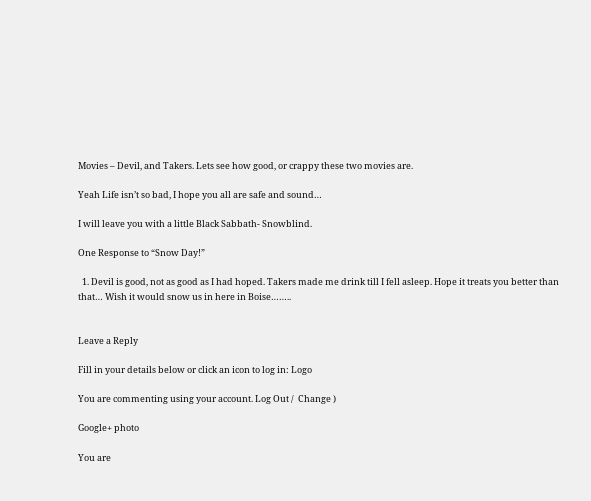Movies – Devil, and Takers. Lets see how good, or crappy these two movies are.

Yeah Life isn’t so bad, I hope you all are safe and sound…

I will leave you with a little Black Sabbath- Snowblind.

One Response to “Snow Day!”

  1. Devil is good, not as good as I had hoped. Takers made me drink till I fell asleep. Hope it treats you better than that… Wish it would snow us in here in Boise……..


Leave a Reply

Fill in your details below or click an icon to log in: Logo

You are commenting using your account. Log Out /  Change )

Google+ photo

You are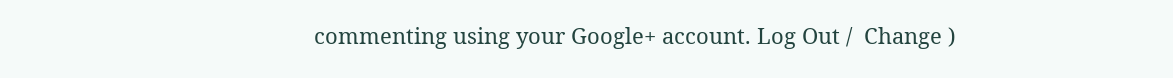commenting using your Google+ account. Log Out /  Change )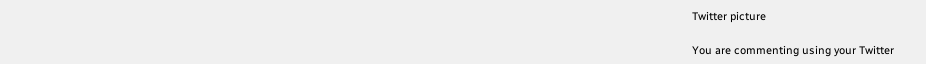Twitter picture

You are commenting using your Twitter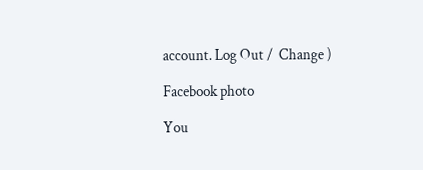account. Log Out /  Change )

Facebook photo

You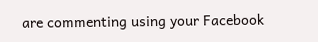are commenting using your Facebook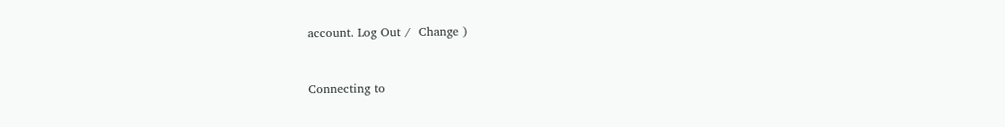account. Log Out /  Change )


Connecting to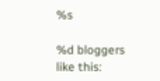%s

%d bloggers like this: